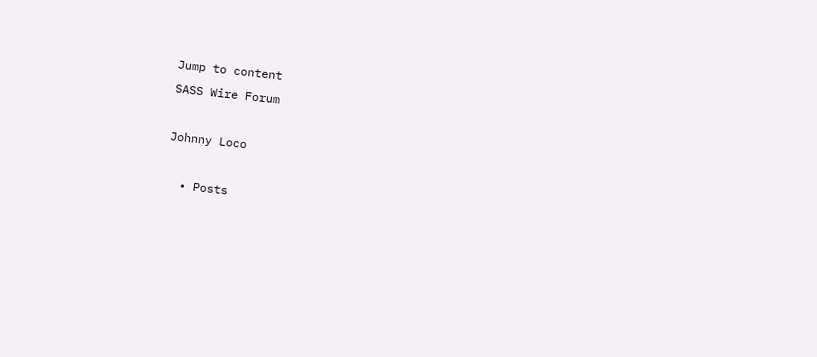Jump to content
SASS Wire Forum

Johnny Loco

  • Posts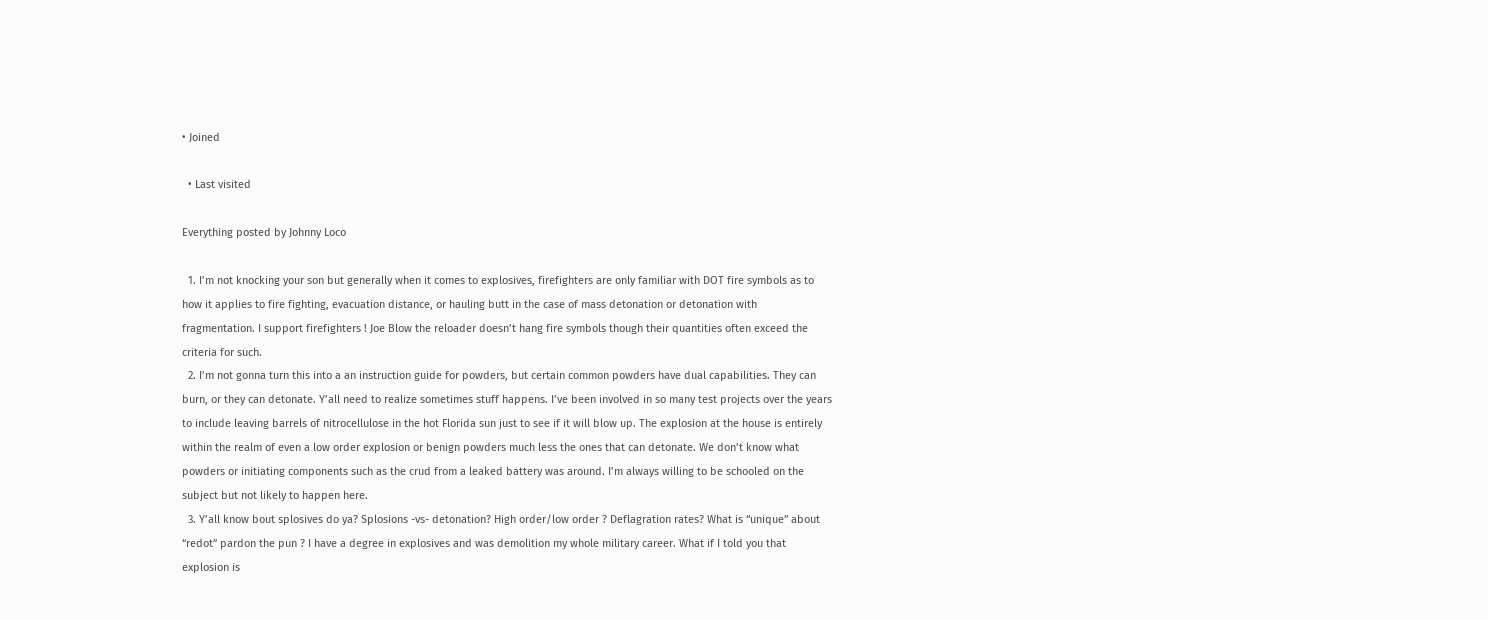• Joined

  • Last visited

Everything posted by Johnny Loco

  1. I’m not knocking your son but generally when it comes to explosives, firefighters are only familiar with DOT fire symbols as to how it applies to fire fighting, evacuation distance, or hauling butt in the case of mass detonation or detonation with fragmentation. I support firefighters ! Joe Blow the reloader doesn’t hang fire symbols though their quantities often exceed the criteria for such.
  2. I’m not gonna turn this into a an instruction guide for powders, but certain common powders have dual capabilities. They can burn, or they can detonate. Y’all need to realize sometimes stuff happens. I’ve been involved in so many test projects over the years to include leaving barrels of nitrocellulose in the hot Florida sun just to see if it will blow up. The explosion at the house is entirely within the realm of even a low order explosion or benign powders much less the ones that can detonate. We don’t know what powders or initiating components such as the crud from a leaked battery was around. I’m always willing to be schooled on the subject but not likely to happen here.
  3. Y’all know bout splosives do ya? Splosions -vs- detonation? High order/low order ? Deflagration rates? What is “unique” about “redot” pardon the pun ? I have a degree in explosives and was demolition my whole military career. What if I told you that explosion is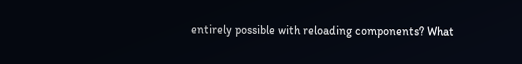entirely possible with reloading components? What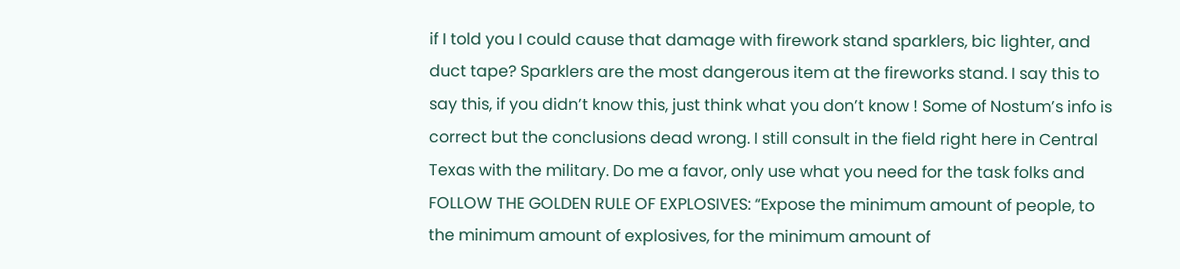if I told you I could cause that damage with firework stand sparklers, bic lighter, and duct tape? Sparklers are the most dangerous item at the fireworks stand. I say this to say this, if you didn’t know this, just think what you don’t know ! Some of Nostum’s info is correct but the conclusions dead wrong. I still consult in the field right here in Central Texas with the military. Do me a favor, only use what you need for the task folks and FOLLOW THE GOLDEN RULE OF EXPLOSIVES: “Expose the minimum amount of people, to the minimum amount of explosives, for the minimum amount of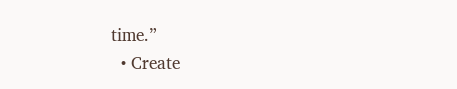time.”
  • Create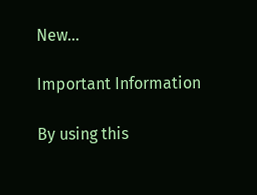New...

Important Information

By using this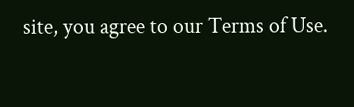site, you agree to our Terms of Use.